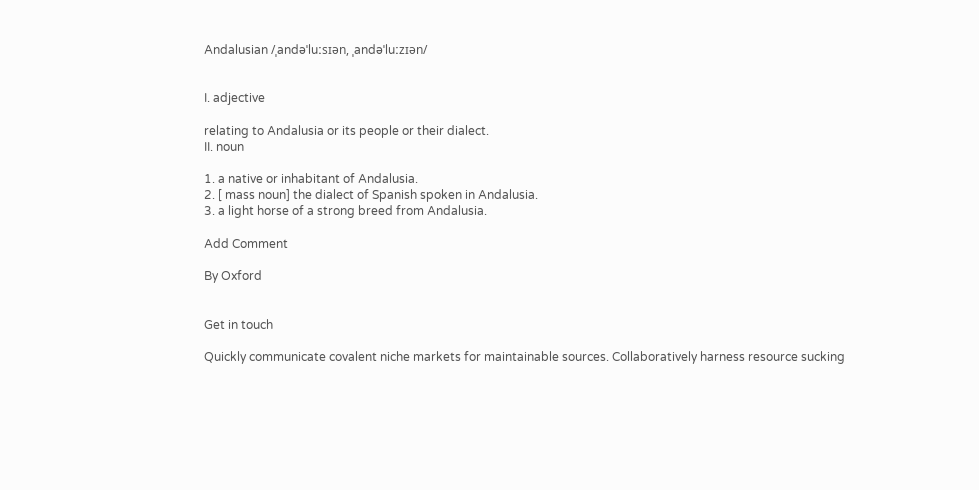Andalusian /ˌandəˈluːsɪən, ˌandəˈluːzɪən/


I. adjective

relating to Andalusia or its people or their dialect.
II. noun

1. a native or inhabitant of Andalusia.
2. [ mass noun] the dialect of Spanish spoken in Andalusia.
3. a light horse of a strong breed from Andalusia.

Add Comment

By Oxford


Get in touch

Quickly communicate covalent niche markets for maintainable sources. Collaboratively harness resource sucking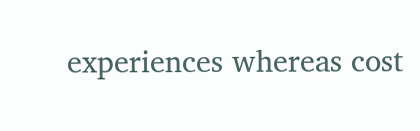experiences whereas cost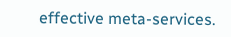effective meta-services.